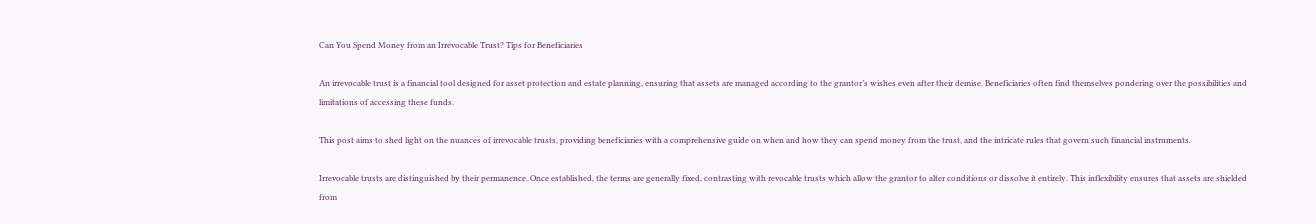Can You Spend Money from an Irrevocable Trust? Tips for Beneficiaries

An irrevocable trust is a financial tool designed for asset protection and estate planning, ensuring that assets are managed according to the grantor’s wishes even after their demise. Beneficiaries often find themselves pondering over the possibilities and limitations of accessing these funds.

This post aims to shed light on the nuances of irrevocable trusts, providing beneficiaries with a comprehensive guide on when and how they can spend money from the trust, and the intricate rules that govern such financial instruments.

Irrevocable trusts are distinguished by their permanence. Once established, the terms are generally fixed, contrasting with revocable trusts which allow the grantor to alter conditions or dissolve it entirely. This inflexibility ensures that assets are shielded from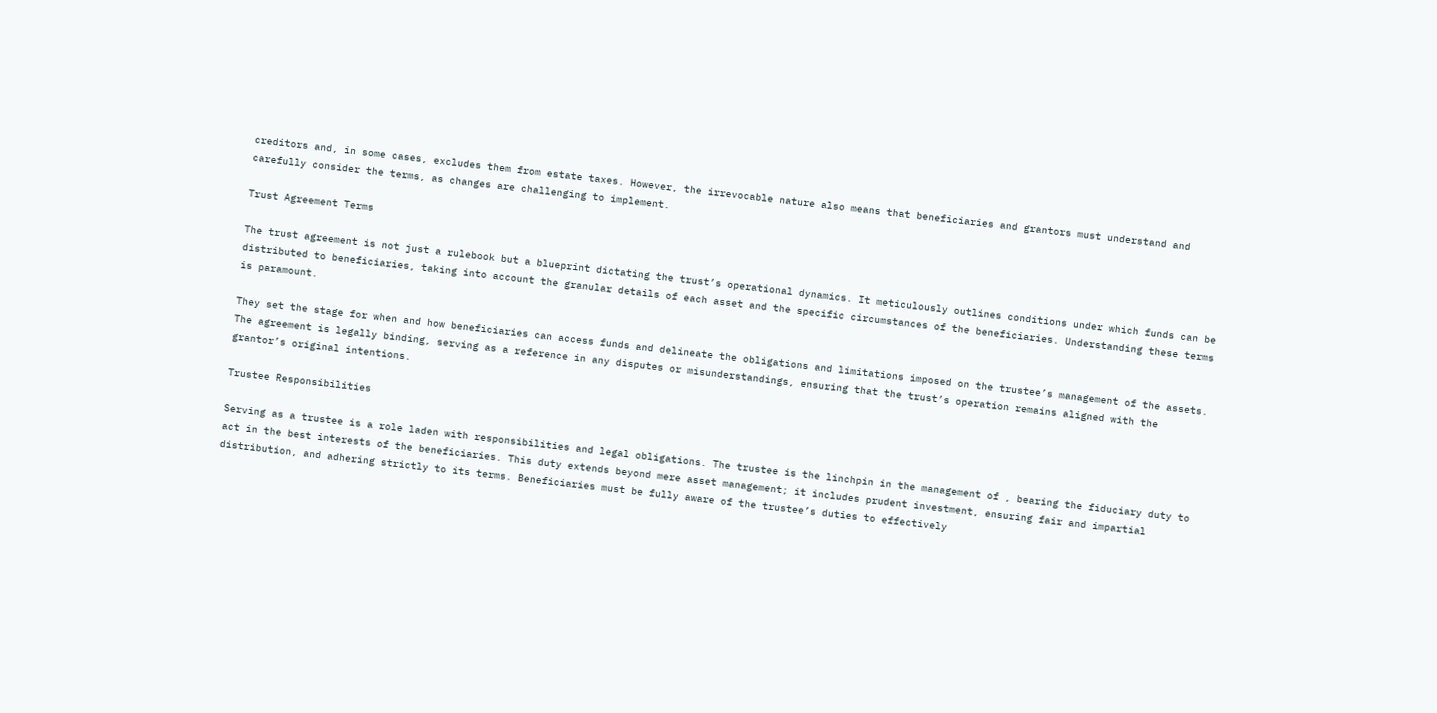creditors and, in some cases, excludes them from estate taxes. However, the irrevocable nature also means that beneficiaries and grantors must understand and carefully consider the terms, as changes are challenging to implement.

Trust Agreement Terms

The trust agreement is not just a rulebook but a blueprint dictating the trust’s operational dynamics. It meticulously outlines conditions under which funds can be distributed to beneficiaries, taking into account the granular details of each asset and the specific circumstances of the beneficiaries. Understanding these terms is paramount.

They set the stage for when and how beneficiaries can access funds and delineate the obligations and limitations imposed on the trustee’s management of the assets. The agreement is legally binding, serving as a reference in any disputes or misunderstandings, ensuring that the trust’s operation remains aligned with the grantor’s original intentions.

Trustee Responsibilities

Serving as a trustee is a role laden with responsibilities and legal obligations. The trustee is the linchpin in the management of , bearing the fiduciary duty to act in the best interests of the beneficiaries. This duty extends beyond mere asset management; it includes prudent investment, ensuring fair and impartial distribution, and adhering strictly to its terms. Beneficiaries must be fully aware of the trustee’s duties to effectively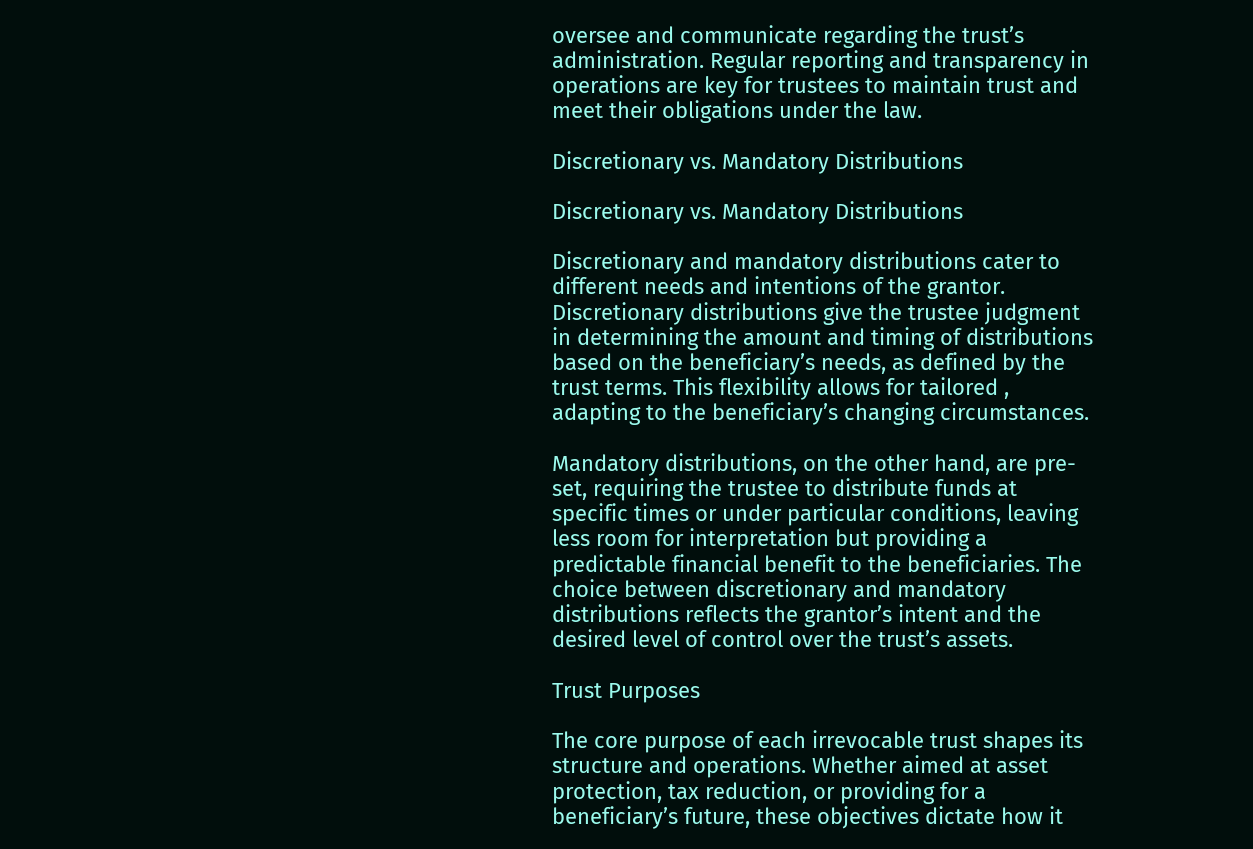oversee and communicate regarding the trust’s administration. Regular reporting and transparency in operations are key for trustees to maintain trust and meet their obligations under the law.

Discretionary vs. Mandatory Distributions

Discretionary vs. Mandatory Distributions

Discretionary and mandatory distributions cater to different needs and intentions of the grantor. Discretionary distributions give the trustee judgment in determining the amount and timing of distributions based on the beneficiary’s needs, as defined by the trust terms. This flexibility allows for tailored , adapting to the beneficiary’s changing circumstances.

Mandatory distributions, on the other hand, are pre-set, requiring the trustee to distribute funds at specific times or under particular conditions, leaving less room for interpretation but providing a predictable financial benefit to the beneficiaries. The choice between discretionary and mandatory distributions reflects the grantor’s intent and the desired level of control over the trust’s assets.

Trust Purposes

The core purpose of each irrevocable trust shapes its structure and operations. Whether aimed at asset protection, tax reduction, or providing for a beneficiary’s future, these objectives dictate how it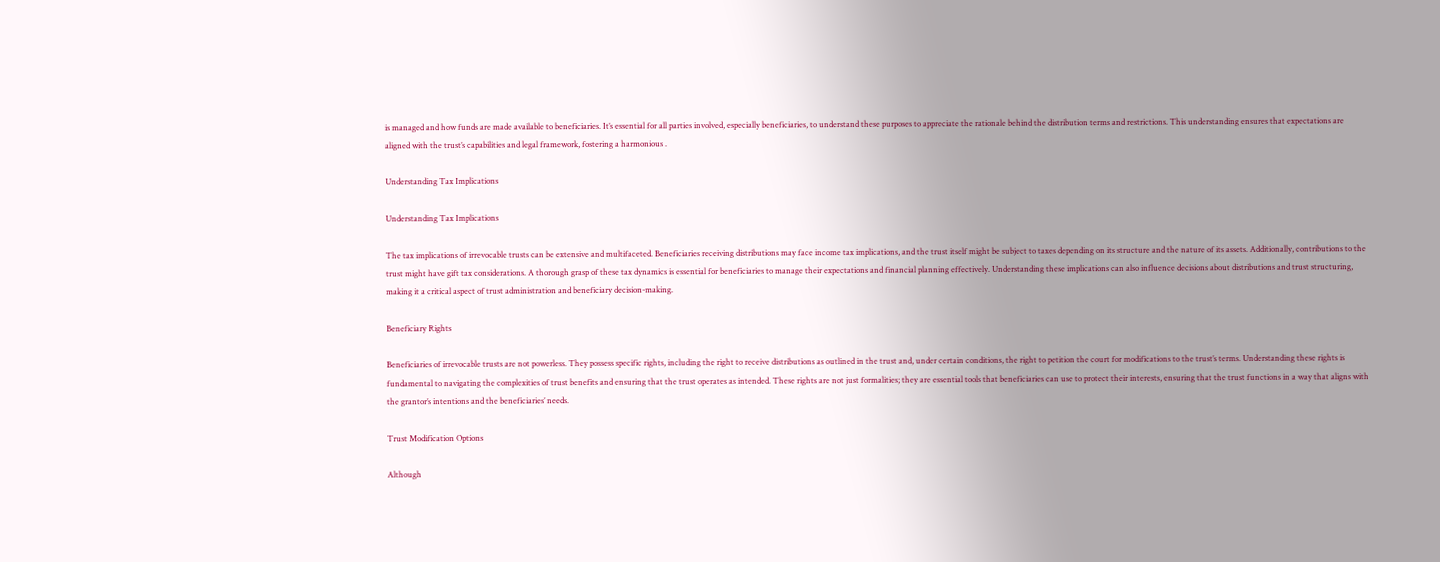is managed and how funds are made available to beneficiaries. It’s essential for all parties involved, especially beneficiaries, to understand these purposes to appreciate the rationale behind the distribution terms and restrictions. This understanding ensures that expectations are aligned with the trust’s capabilities and legal framework, fostering a harmonious .

Understanding Tax Implications

Understanding Tax Implications

The tax implications of irrevocable trusts can be extensive and multifaceted. Beneficiaries receiving distributions may face income tax implications, and the trust itself might be subject to taxes depending on its structure and the nature of its assets. Additionally, contributions to the trust might have gift tax considerations. A thorough grasp of these tax dynamics is essential for beneficiaries to manage their expectations and financial planning effectively. Understanding these implications can also influence decisions about distributions and trust structuring, making it a critical aspect of trust administration and beneficiary decision-making.

Beneficiary Rights

Beneficiaries of irrevocable trusts are not powerless. They possess specific rights, including the right to receive distributions as outlined in the trust and, under certain conditions, the right to petition the court for modifications to the trust’s terms. Understanding these rights is fundamental to navigating the complexities of trust benefits and ensuring that the trust operates as intended. These rights are not just formalities; they are essential tools that beneficiaries can use to protect their interests, ensuring that the trust functions in a way that aligns with the grantor’s intentions and the beneficiaries’ needs.

Trust Modification Options

Although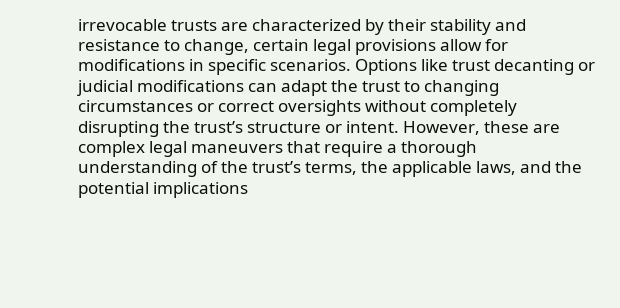irrevocable trusts are characterized by their stability and resistance to change, certain legal provisions allow for modifications in specific scenarios. Options like trust decanting or judicial modifications can adapt the trust to changing circumstances or correct oversights without completely disrupting the trust’s structure or intent. However, these are complex legal maneuvers that require a thorough understanding of the trust’s terms, the applicable laws, and the potential implications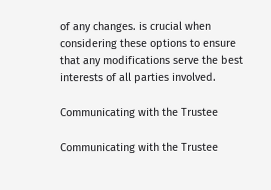of any changes. is crucial when considering these options to ensure that any modifications serve the best interests of all parties involved.

Communicating with the Trustee

Communicating with the Trustee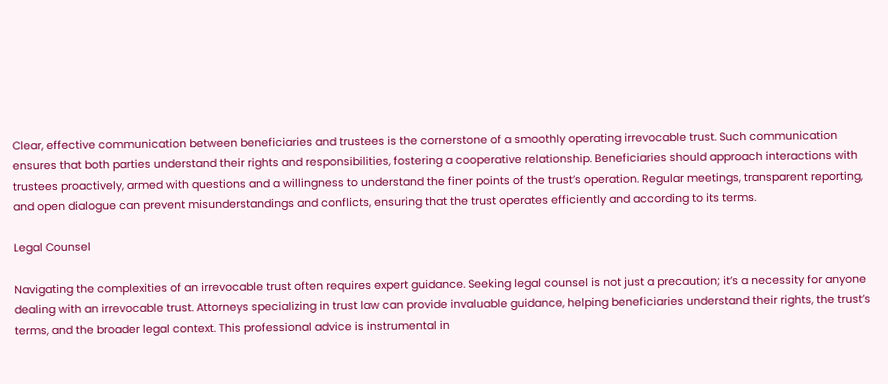Clear, effective communication between beneficiaries and trustees is the cornerstone of a smoothly operating irrevocable trust. Such communication ensures that both parties understand their rights and responsibilities, fostering a cooperative relationship. Beneficiaries should approach interactions with trustees proactively, armed with questions and a willingness to understand the finer points of the trust’s operation. Regular meetings, transparent reporting, and open dialogue can prevent misunderstandings and conflicts, ensuring that the trust operates efficiently and according to its terms.

Legal Counsel

Navigating the complexities of an irrevocable trust often requires expert guidance. Seeking legal counsel is not just a precaution; it’s a necessity for anyone dealing with an irrevocable trust. Attorneys specializing in trust law can provide invaluable guidance, helping beneficiaries understand their rights, the trust’s terms, and the broader legal context. This professional advice is instrumental in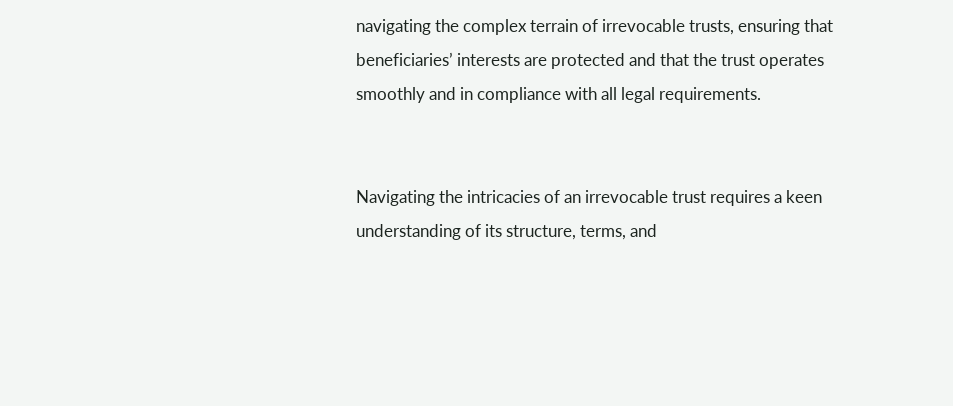navigating the complex terrain of irrevocable trusts, ensuring that beneficiaries’ interests are protected and that the trust operates smoothly and in compliance with all legal requirements.


Navigating the intricacies of an irrevocable trust requires a keen understanding of its structure, terms, and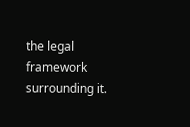the legal framework surrounding it.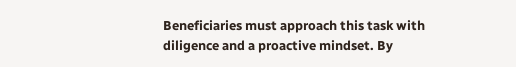Beneficiaries must approach this task with diligence and a proactive mindset. By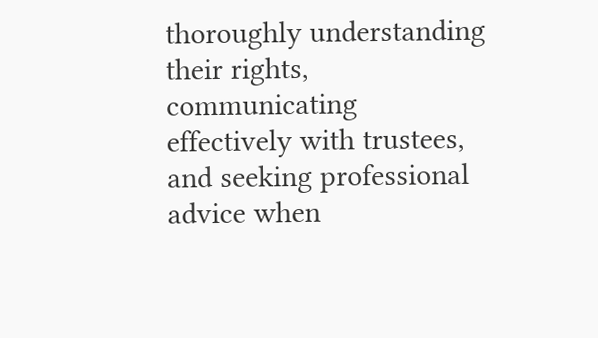thoroughly understanding their rights, communicating effectively with trustees, and seeking professional advice when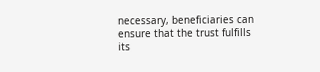necessary, beneficiaries can ensure that the trust fulfills its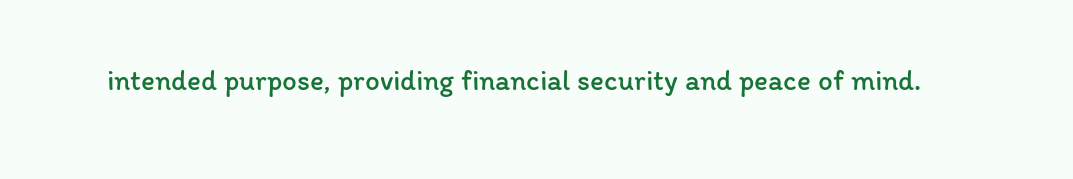intended purpose, providing financial security and peace of mind.